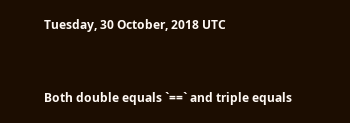Tuesday, 30 October, 2018 UTC


Both double equals `==` and triple equals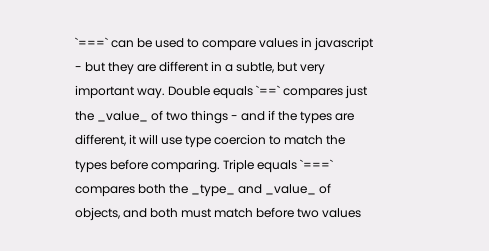`===` can be used to compare values in javascript - but they are different in a subtle, but very important way. Double equals `==` compares just the _value_ of two things - and if the types are different, it will use type coercion to match the types before comparing. Triple equals `===` compares both the _type_ and _value_ of objects, and both must match before two values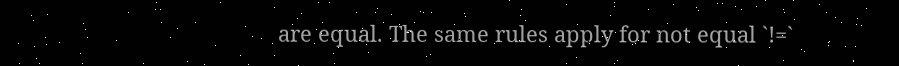are equal. The same rules apply for not equal `!=`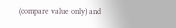(compare value only) and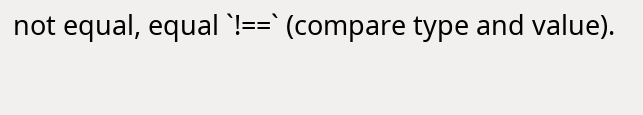not equal, equal `!==` (compare type and value).